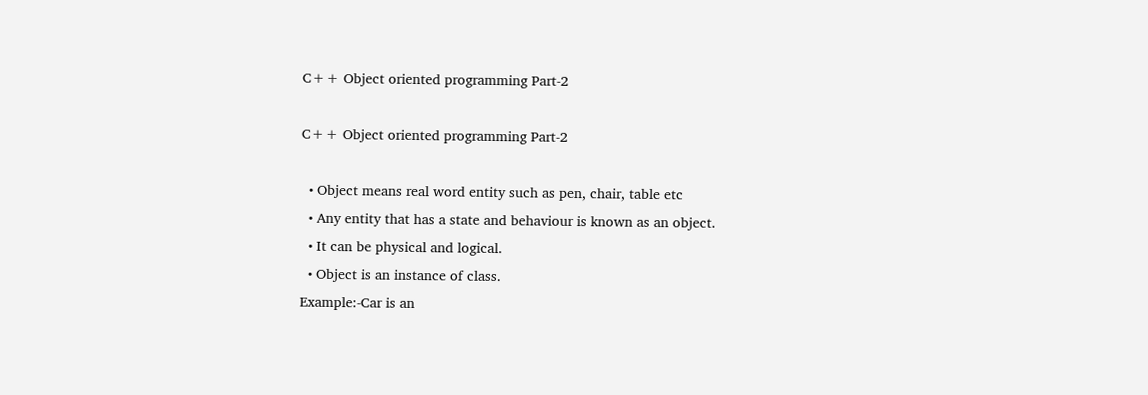C++ Object oriented programming Part-2

C++ Object oriented programming Part-2

  • Object means real word entity such as pen, chair, table etc
  • Any entity that has a state and behaviour is known as an object.
  • It can be physical and logical.
  • Object is an instance of class.
Example:-Car is an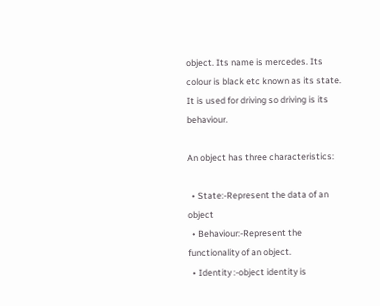object. Its name is mercedes. Its colour is black etc known as its state. It is used for driving so driving is its behaviour.

An object has three characteristics:

  • State:-Represent the data of an object
  • Behaviour:-Represent the functionality of an object.
  • Identity :-object identity is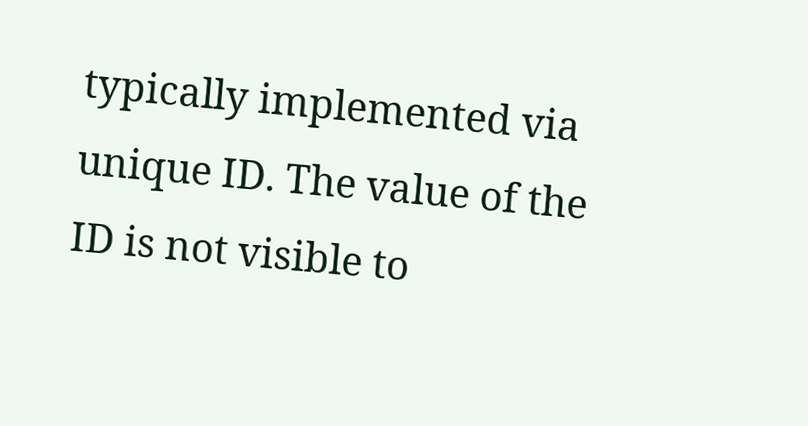typically implemented via unique ID. The value of the ID is not visible to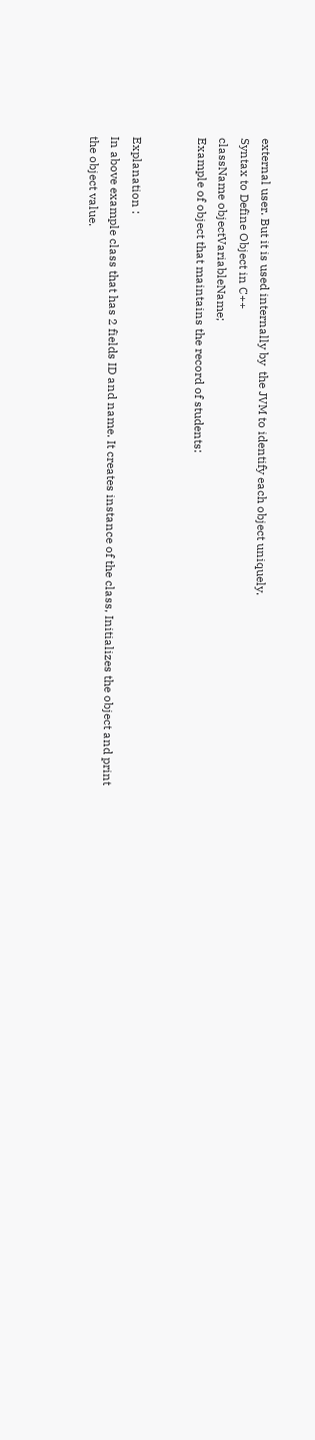external user. But it is used internally by  the JVM to identify each object uniquely.
Syntax to Define Object in C++
className objectVariableName;
Example of object that maintains the record of students:


Explanation :
In above example class that has 2 fields ID and name. It creates instance of the class, Initializes the object and print the object value.